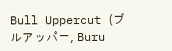Bull Uppercut (ブルアッパー, Buru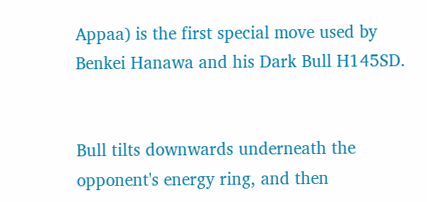Appaa) is the first special move used by Benkei Hanawa and his Dark Bull H145SD.


Bull tilts downwards underneath the opponent's energy ring, and then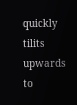quickly tilits upwards to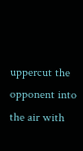uppercut the opponent into the air with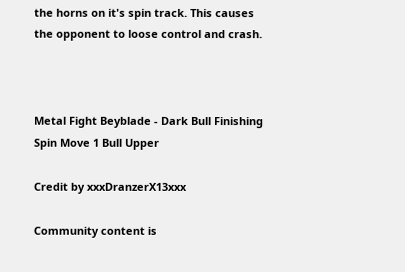the horns on it's spin track. This causes the opponent to loose control and crash.



Metal Fight Beyblade - Dark Bull Finishing Spin Move 1 Bull Upper

Credit by xxxDranzerX13xxx

Community content is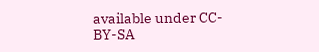available under CC-BY-SA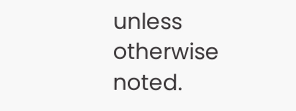unless otherwise noted.